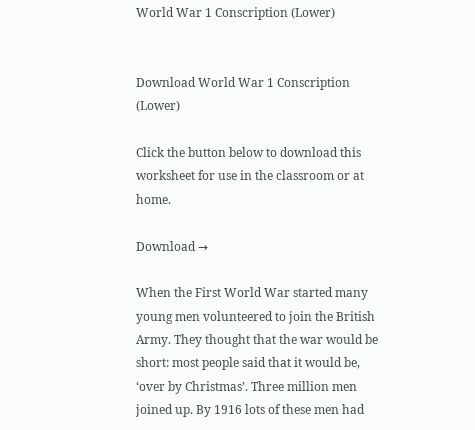World War 1 Conscription (Lower)


Download World War 1 Conscription (Lower)

Click the button below to download this worksheet for use in the classroom or at home.

Download →

When the First World War started many young men volunteered to join the British Army. They thought that the war would be short: most people said that it would be, ‘over by Christmas’. Three million men joined up. By 1916 lots of these men had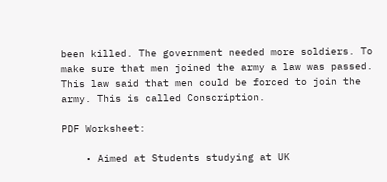been killed. The government needed more soldiers. To make sure that men joined the army a law was passed. This law said that men could be forced to join the army. This is called Conscription.

PDF Worksheet:

    • Aimed at Students studying at UK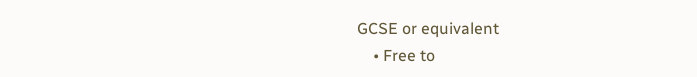GCSE or equivalent
    • Free to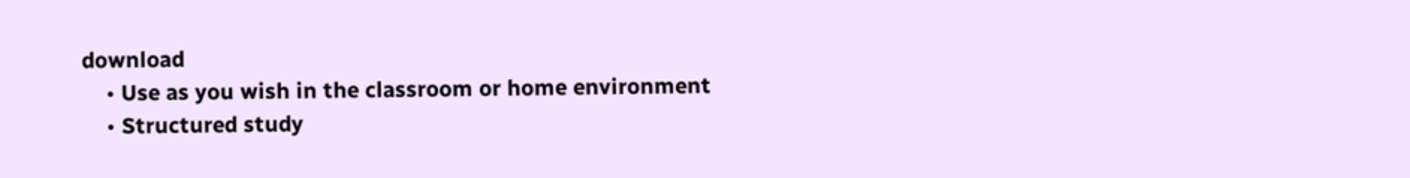download
    • Use as you wish in the classroom or home environment
    • Structured study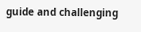guide and challenging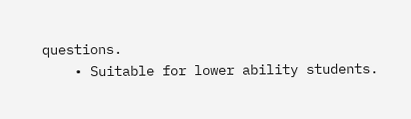questions.
    • Suitable for lower ability students.